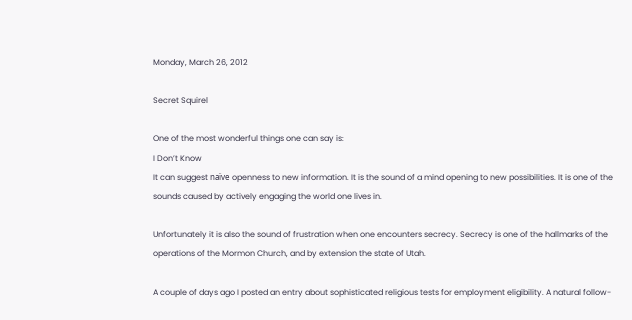Monday, March 26, 2012

Secret Squirel

One of the most wonderful things one can say is:
I Don’t Know
It can suggest naïve openness to new information. It is the sound of a mind opening to new possibilities. It is one of the sounds caused by actively engaging the world one lives in.

Unfortunately it is also the sound of frustration when one encounters secrecy. Secrecy is one of the hallmarks of the operations of the Mormon Church, and by extension the state of Utah.

A couple of days ago I posted an entry about sophisticated religious tests for employment eligibility. A natural follow-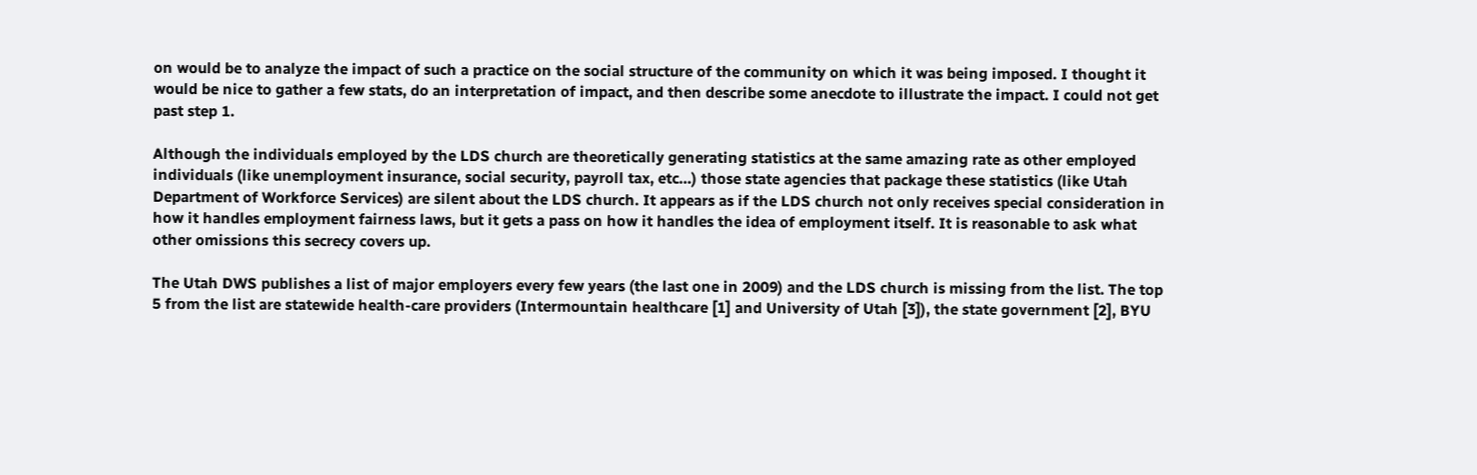on would be to analyze the impact of such a practice on the social structure of the community on which it was being imposed. I thought it would be nice to gather a few stats, do an interpretation of impact, and then describe some anecdote to illustrate the impact. I could not get past step 1.

Although the individuals employed by the LDS church are theoretically generating statistics at the same amazing rate as other employed individuals (like unemployment insurance, social security, payroll tax, etc…) those state agencies that package these statistics (like Utah Department of Workforce Services) are silent about the LDS church. It appears as if the LDS church not only receives special consideration in how it handles employment fairness laws, but it gets a pass on how it handles the idea of employment itself. It is reasonable to ask what other omissions this secrecy covers up.

The Utah DWS publishes a list of major employers every few years (the last one in 2009) and the LDS church is missing from the list. The top 5 from the list are statewide health-care providers (Intermountain healthcare [1] and University of Utah [3]), the state government [2], BYU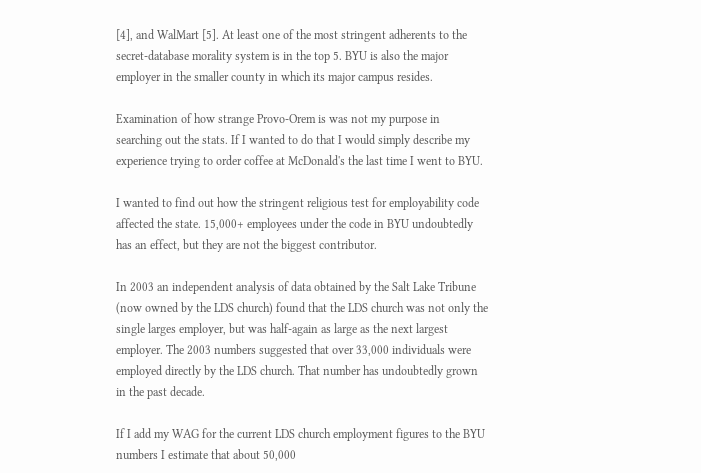[4], and WalMart [5]. At least one of the most stringent adherents to the secret-database morality system is in the top 5. BYU is also the major employer in the smaller county in which its major campus resides.

Examination of how strange Provo-Orem is was not my purpose in searching out the stats. If I wanted to do that I would simply describe my experience trying to order coffee at McDonald's the last time I went to BYU.

I wanted to find out how the stringent religious test for employability code affected the state. 15,000+ employees under the code in BYU undoubtedly has an effect, but they are not the biggest contributor.

In 2003 an independent analysis of data obtained by the Salt Lake Tribune (now owned by the LDS church) found that the LDS church was not only the single larges employer, but was half-again as large as the next largest employer. The 2003 numbers suggested that over 33,000 individuals were employed directly by the LDS church. That number has undoubtedly grown in the past decade.

If I add my WAG for the current LDS church employment figures to the BYU numbers I estimate that about 50,000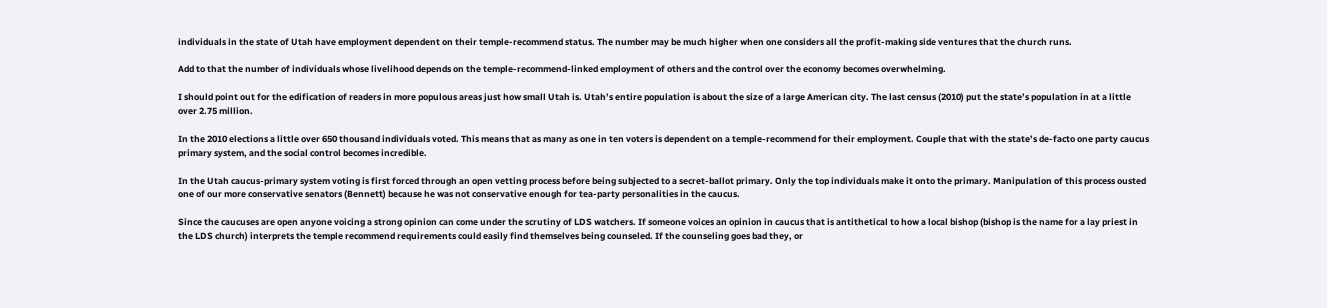individuals in the state of Utah have employment dependent on their temple-recommend status. The number may be much higher when one considers all the profit-making side ventures that the church runs.

Add to that the number of individuals whose livelihood depends on the temple-recommend-linked employment of others and the control over the economy becomes overwhelming.

I should point out for the edification of readers in more populous areas just how small Utah is. Utah’s entire population is about the size of a large American city. The last census (2010) put the state’s population in at a little over 2.75 million.

In the 2010 elections a little over 650 thousand individuals voted. This means that as many as one in ten voters is dependent on a temple-recommend for their employment. Couple that with the state’s de-facto one party caucus primary system, and the social control becomes incredible.

In the Utah caucus-primary system voting is first forced through an open vetting process before being subjected to a secret-ballot primary. Only the top individuals make it onto the primary. Manipulation of this process ousted one of our more conservative senators (Bennett) because he was not conservative enough for tea-party personalities in the caucus.

Since the caucuses are open anyone voicing a strong opinion can come under the scrutiny of LDS watchers. If someone voices an opinion in caucus that is antithetical to how a local bishop (bishop is the name for a lay priest in the LDS church) interprets the temple recommend requirements could easily find themselves being counseled. If the counseling goes bad they, or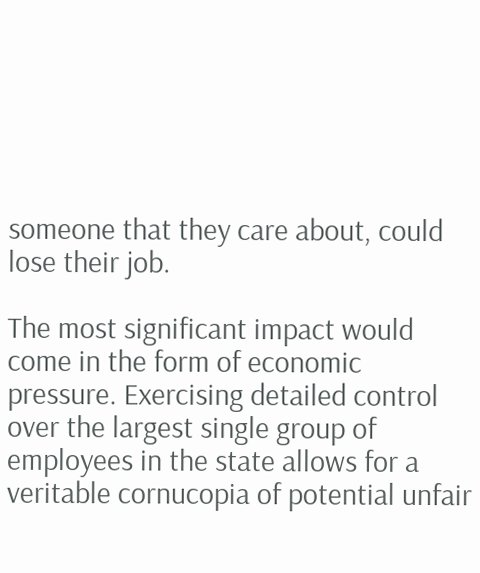someone that they care about, could lose their job.

The most significant impact would come in the form of economic pressure. Exercising detailed control over the largest single group of employees in the state allows for a veritable cornucopia of potential unfair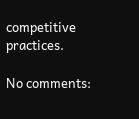competitive practices.

No comments: